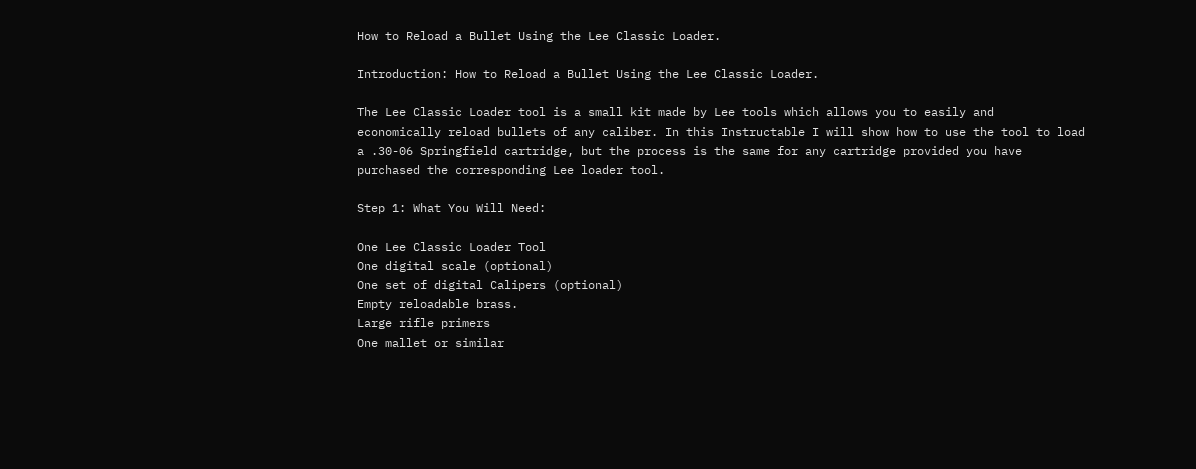How to Reload a Bullet Using the Lee Classic Loader.

Introduction: How to Reload a Bullet Using the Lee Classic Loader.

The Lee Classic Loader tool is a small kit made by Lee tools which allows you to easily and
economically reload bullets of any caliber. In this Instructable I will show how to use the tool to load
a .30-06 Springfield cartridge, but the process is the same for any cartridge provided you have
purchased the corresponding Lee loader tool.

Step 1: What You Will Need:

One Lee Classic Loader Tool
One digital scale (optional)
One set of digital Calipers (optional)
Empty reloadable brass.
Large rifle primers
One mallet or similar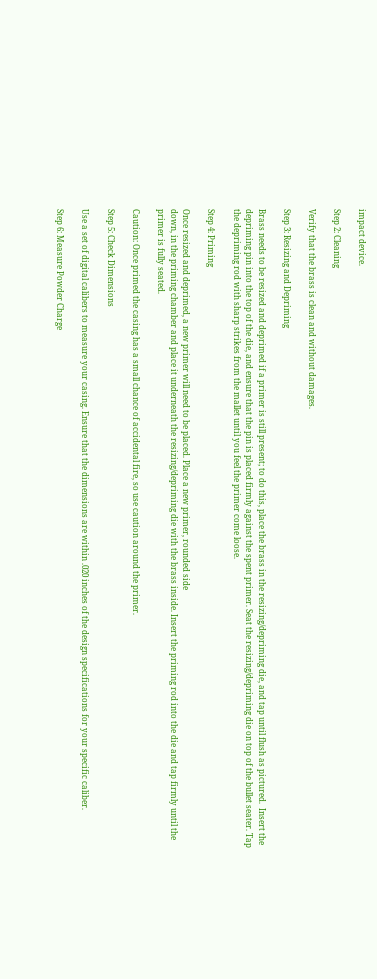impact device.

Step 2: Cleaning

Verify that the brass is clean and without damages.

Step 3: Resizing and Depriming

Brass needs to be resized and deprimed if a primer is still present; to do this, place the brass in the resizing/depriming die, and tap until flush as pictured.  Insert the depriming pin into the top of the die, and ensure that the pin is placed firmly against the spent primer. Seat the resizing/depriming die on top of the bullet seater. Tap the depriming rod with sharp strikes from the mallet until you feel the primer come loose.

Step 4: Priming

Once resized and deprimed, a new primer will need to be placed. Place a new primer, rounded side
down, in the priming chamber and place it underneath the resizing/depriming die with the brass inside. Insert the priming rod into the die and tap firmly until the primer is fully seated.

Caution: Once primed the casing has a small chance of accidental fire, so use caution around the primer.

Step 5: Check Dimensions

Use a set of digital calibers to measure your casing. Ensure that the dimensions are within .020 inches of the design specifications for your specific caliber.

Step 6: Measure Powder Charge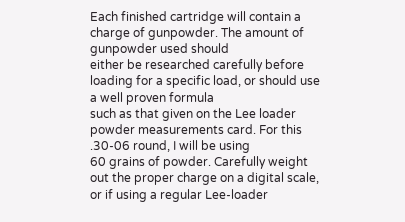Each finished cartridge will contain a charge of gunpowder. The amount of gunpowder used should
either be researched carefully before loading for a specific load, or should use a well proven formula
such as that given on the Lee loader powder measurements card. For this .30-06 round, I will be using
60 grains of powder. Carefully weight out the proper charge on a digital scale, or if using a regular Lee-loader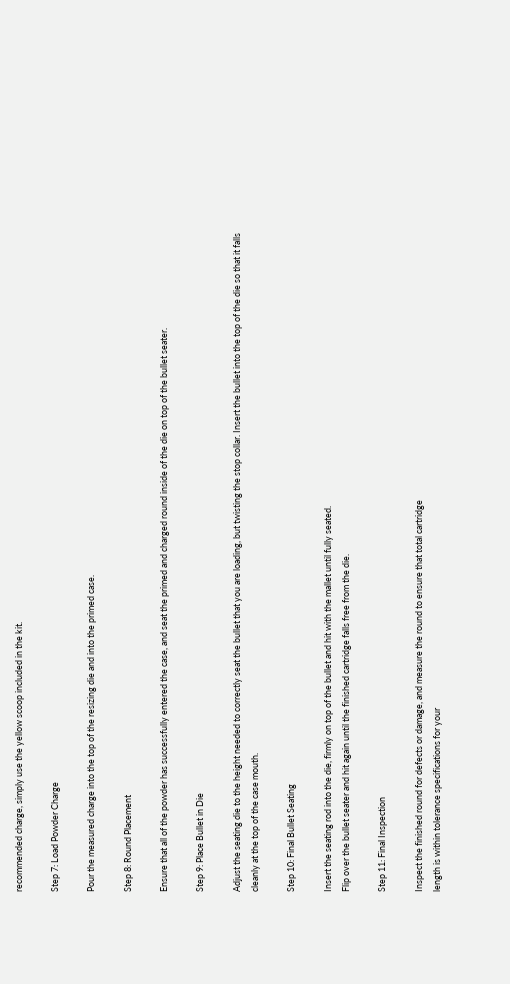recommended charge, simply use the yellow scoop included in the kit.

Step 7: Load Powder Charge

Pour the measured charge into the top of the resizing die and into the primed case.

Step 8: Round Placement

Ensure that all of the powder has successfully entered the case, and seat the primed and charged round inside of the die on top of the bullet seater.

Step 9: Place Bullet in Die

Adjust the seating die to the height needed to correctly seat the bullet that you are loading, but twisting the stop collar. Insert the bullet into the top of the die so that it falls cleanly at the top of the case mouth.

Step 10: Final Bullet Seating

Insert the seating rod into the die, firmly on top of the bullet and hit with the mallet until fully seated.
Flip over the bullet seater and hit again until the finished cartridge falls free from the die.

Step 11: Final Inspection

Inspect the finished round for defects or damage, and measure the round to ensure that total cartridge
length is within tolerance specifications for your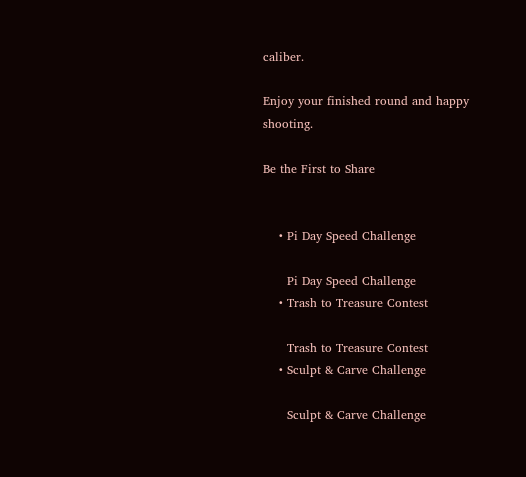caliber.

Enjoy your finished round and happy shooting.

Be the First to Share


    • Pi Day Speed Challenge

      Pi Day Speed Challenge
    • Trash to Treasure Contest

      Trash to Treasure Contest
    • Sculpt & Carve Challenge

      Sculpt & Carve Challenge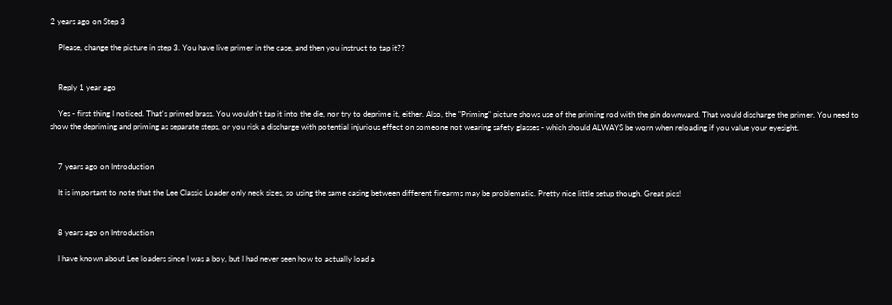2 years ago on Step 3

    Please, change the picture in step 3. You have live primer in the case, and then you instruct to tap it??


    Reply 1 year ago

    Yes - first thing I noticed. That's primed brass. You wouldn't tap it into the die, nor try to deprime it, either. Also, the "Priming" picture shows use of the priming rod with the pin downward. That would discharge the primer. You need to show the depriming and priming as separate steps, or you risk a discharge with potential injurious effect on someone not wearing safety glasses - which should ALWAYS be worn when reloading if you value your eyesight.


    7 years ago on Introduction

    It is important to note that the Lee Classic Loader only neck sizes, so using the same casing between different firearms may be problematic. Pretty nice little setup though. Great pics!


    8 years ago on Introduction

    I have known about Lee loaders since I was a boy, but I had never seen how to actually load a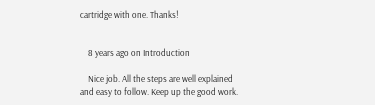cartridge with one. Thanks!


    8 years ago on Introduction

    Nice job. All the steps are well explained and easy to follow. Keep up the good work.